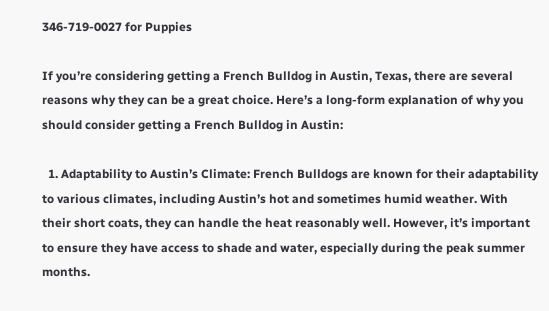346-719-0027 for Puppies

If you’re considering getting a French Bulldog in Austin, Texas, there are several reasons why they can be a great choice. Here’s a long-form explanation of why you should consider getting a French Bulldog in Austin:

  1. Adaptability to Austin’s Climate: French Bulldogs are known for their adaptability to various climates, including Austin’s hot and sometimes humid weather. With their short coats, they can handle the heat reasonably well. However, it’s important to ensure they have access to shade and water, especially during the peak summer months.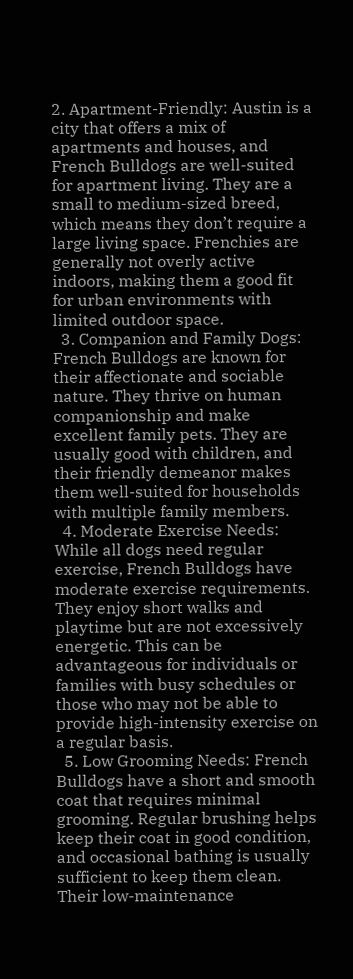2. Apartment-Friendly: Austin is a city that offers a mix of apartments and houses, and French Bulldogs are well-suited for apartment living. They are a small to medium-sized breed, which means they don’t require a large living space. Frenchies are generally not overly active indoors, making them a good fit for urban environments with limited outdoor space.
  3. Companion and Family Dogs: French Bulldogs are known for their affectionate and sociable nature. They thrive on human companionship and make excellent family pets. They are usually good with children, and their friendly demeanor makes them well-suited for households with multiple family members.
  4. Moderate Exercise Needs: While all dogs need regular exercise, French Bulldogs have moderate exercise requirements. They enjoy short walks and playtime but are not excessively energetic. This can be advantageous for individuals or families with busy schedules or those who may not be able to provide high-intensity exercise on a regular basis.
  5. Low Grooming Needs: French Bulldogs have a short and smooth coat that requires minimal grooming. Regular brushing helps keep their coat in good condition, and occasional bathing is usually sufficient to keep them clean. Their low-maintenance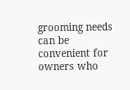grooming needs can be convenient for owners who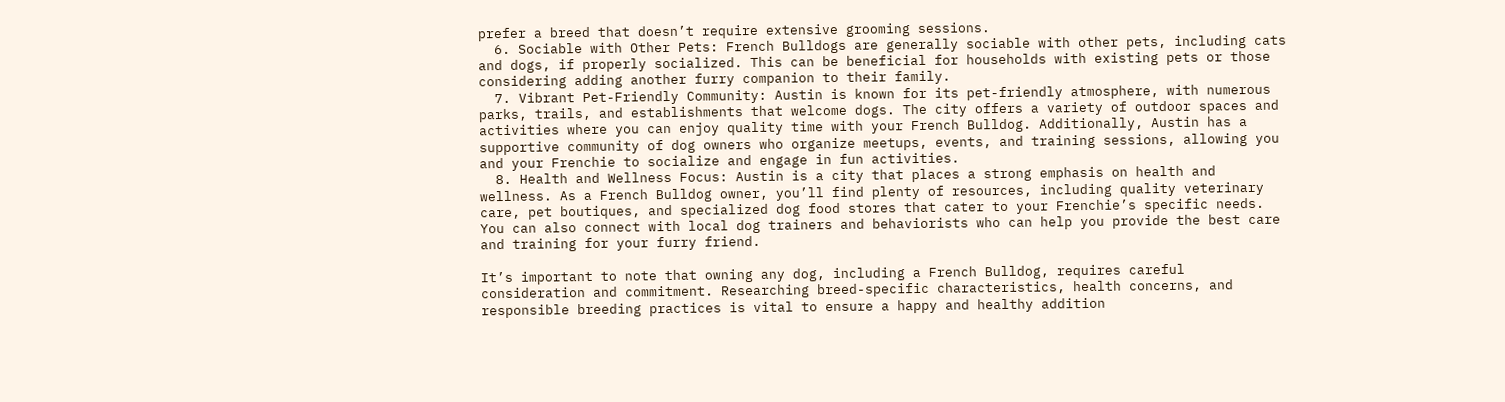prefer a breed that doesn’t require extensive grooming sessions.
  6. Sociable with Other Pets: French Bulldogs are generally sociable with other pets, including cats and dogs, if properly socialized. This can be beneficial for households with existing pets or those considering adding another furry companion to their family.
  7. Vibrant Pet-Friendly Community: Austin is known for its pet-friendly atmosphere, with numerous parks, trails, and establishments that welcome dogs. The city offers a variety of outdoor spaces and activities where you can enjoy quality time with your French Bulldog. Additionally, Austin has a supportive community of dog owners who organize meetups, events, and training sessions, allowing you and your Frenchie to socialize and engage in fun activities.
  8. Health and Wellness Focus: Austin is a city that places a strong emphasis on health and wellness. As a French Bulldog owner, you’ll find plenty of resources, including quality veterinary care, pet boutiques, and specialized dog food stores that cater to your Frenchie’s specific needs. You can also connect with local dog trainers and behaviorists who can help you provide the best care and training for your furry friend.

It’s important to note that owning any dog, including a French Bulldog, requires careful consideration and commitment. Researching breed-specific characteristics, health concerns, and responsible breeding practices is vital to ensure a happy and healthy addition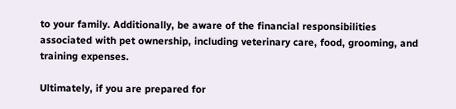to your family. Additionally, be aware of the financial responsibilities associated with pet ownership, including veterinary care, food, grooming, and training expenses.

Ultimately, if you are prepared for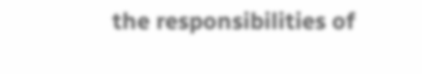the responsibilities of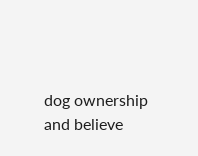dog ownership and believe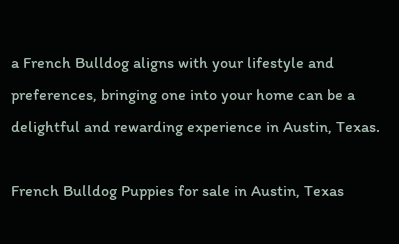a French Bulldog aligns with your lifestyle and preferences, bringing one into your home can be a delightful and rewarding experience in Austin, Texas.

French Bulldog Puppies for sale in Austin, Texas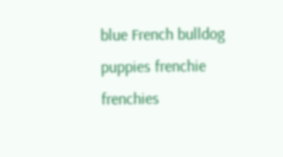blue French bulldog puppies frenchie frenchies